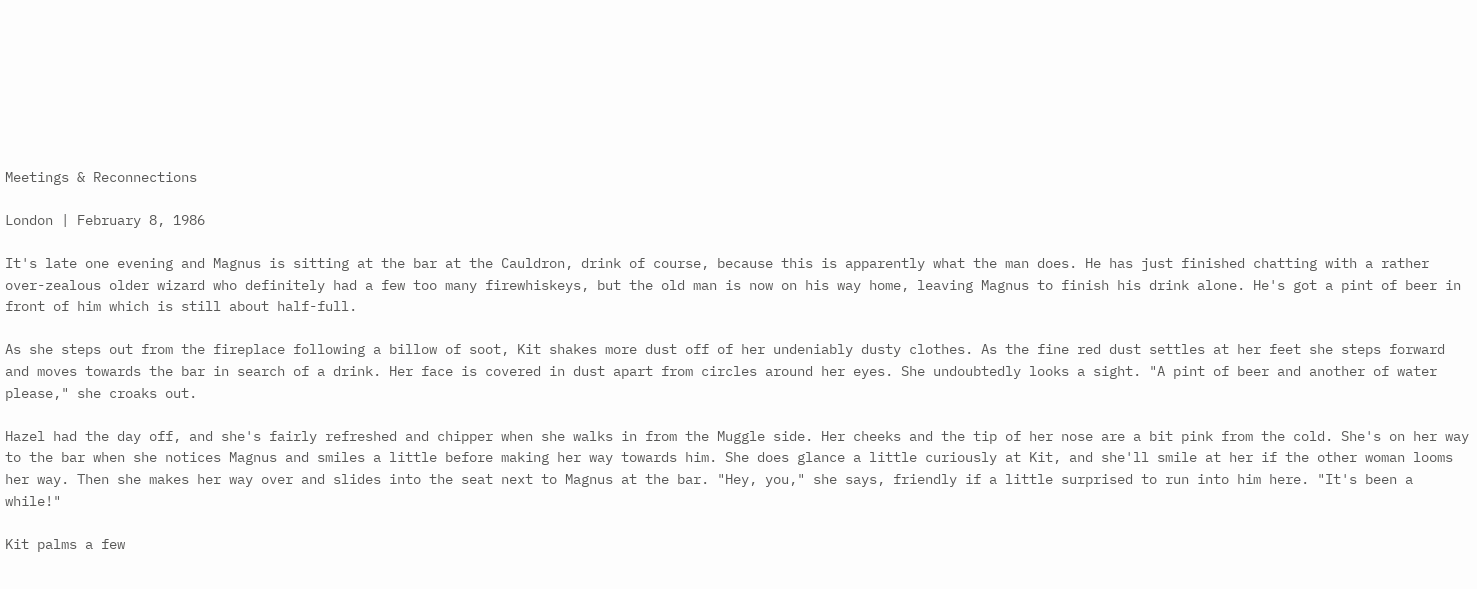Meetings & Reconnections

London | February 8, 1986

It's late one evening and Magnus is sitting at the bar at the Cauldron, drink of course, because this is apparently what the man does. He has just finished chatting with a rather over-zealous older wizard who definitely had a few too many firewhiskeys, but the old man is now on his way home, leaving Magnus to finish his drink alone. He's got a pint of beer in front of him which is still about half-full.

As she steps out from the fireplace following a billow of soot, Kit shakes more dust off of her undeniably dusty clothes. As the fine red dust settles at her feet she steps forward and moves towards the bar in search of a drink. Her face is covered in dust apart from circles around her eyes. She undoubtedly looks a sight. "A pint of beer and another of water please," she croaks out.

Hazel had the day off, and she's fairly refreshed and chipper when she walks in from the Muggle side. Her cheeks and the tip of her nose are a bit pink from the cold. She's on her way to the bar when she notices Magnus and smiles a little before making her way towards him. She does glance a little curiously at Kit, and she'll smile at her if the other woman looms her way. Then she makes her way over and slides into the seat next to Magnus at the bar. "Hey, you," she says, friendly if a little surprised to run into him here. "It's been a while!"

Kit palms a few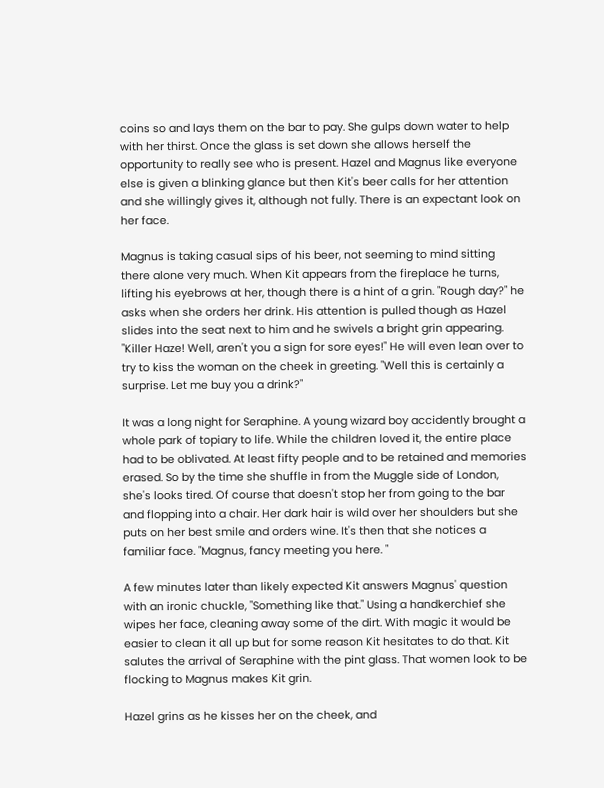coins so and lays them on the bar to pay. She gulps down water to help with her thirst. Once the glass is set down she allows herself the opportunity to really see who is present. Hazel and Magnus like everyone else is given a blinking glance but then Kit's beer calls for her attention and she willingly gives it, although not fully. There is an expectant look on her face.

Magnus is taking casual sips of his beer, not seeming to mind sitting there alone very much. When Kit appears from the fireplace he turns, lifting his eyebrows at her, though there is a hint of a grin. "Rough day?" he asks when she orders her drink. His attention is pulled though as Hazel slides into the seat next to him and he swivels a bright grin appearing. "Killer Haze! Well, aren't you a sign for sore eyes!" He will even lean over to try to kiss the woman on the cheek in greeting. "Well this is certainly a surprise. Let me buy you a drink?"

It was a long night for Seraphine. A young wizard boy accidently brought a whole park of topiary to life. While the children loved it, the entire place had to be oblivated. At least fifty people and to be retained and memories erased. So by the time she shuffle in from the Muggle side of London, she's looks tired. Of course that doesn't stop her from going to the bar and flopping into a chair. Her dark hair is wild over her shoulders but she puts on her best smile and orders wine. It's then that she notices a familiar face. "Magnus, fancy meeting you here. "

A few minutes later than likely expected Kit answers Magnus' question with an ironic chuckle, "Something like that." Using a handkerchief she wipes her face, cleaning away some of the dirt. With magic it would be easier to clean it all up but for some reason Kit hesitates to do that. Kit salutes the arrival of Seraphine with the pint glass. That women look to be flocking to Magnus makes Kit grin.

Hazel grins as he kisses her on the cheek, and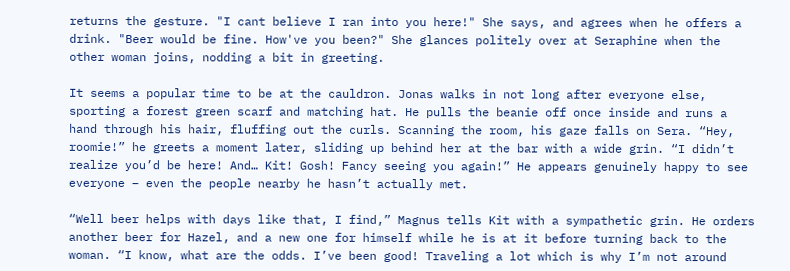returns the gesture. "I cant believe I ran into you here!" She says, and agrees when he offers a drink. "Beer would be fine. How've you been?" She glances politely over at Seraphine when the other woman joins, nodding a bit in greeting.

It seems a popular time to be at the cauldron. Jonas walks in not long after everyone else, sporting a forest green scarf and matching hat. He pulls the beanie off once inside and runs a hand through his hair, fluffing out the curls. Scanning the room, his gaze falls on Sera. “Hey, roomie!” he greets a moment later, sliding up behind her at the bar with a wide grin. “I didn’t realize you’d be here! And… Kit! Gosh! Fancy seeing you again!” He appears genuinely happy to see everyone – even the people nearby he hasn’t actually met.

“Well beer helps with days like that, I find,” Magnus tells Kit with a sympathetic grin. He orders another beer for Hazel, and a new one for himself while he is at it before turning back to the woman. “I know, what are the odds. I’ve been good! Traveling a lot which is why I’m not around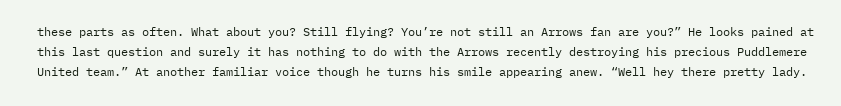these parts as often. What about you? Still flying? You’re not still an Arrows fan are you?” He looks pained at this last question and surely it has nothing to do with the Arrows recently destroying his precious Puddlemere United team.” At another familiar voice though he turns his smile appearing anew. “Well hey there pretty lady.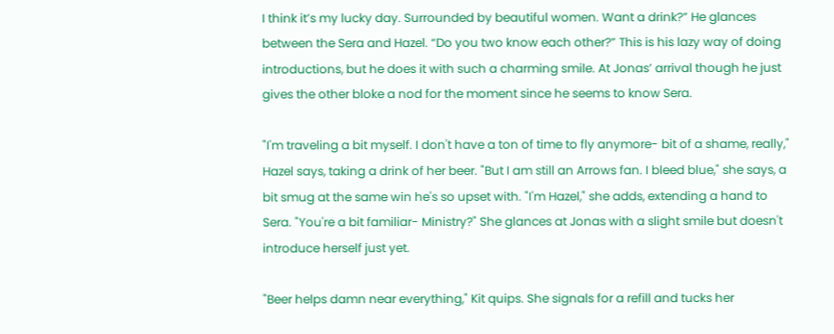I think it’s my lucky day. Surrounded by beautiful women. Want a drink?” He glances between the Sera and Hazel. “Do you two know each other?” This is his lazy way of doing introductions, but he does it with such a charming smile. At Jonas’ arrival though he just gives the other bloke a nod for the moment since he seems to know Sera.

"I'm traveling a bit myself. I don't have a ton of time to fly anymore- bit of a shame, really," Hazel says, taking a drink of her beer. "But I am still an Arrows fan. I bleed blue," she says, a bit smug at the same win he's so upset with. "I'm Hazel," she adds, extending a hand to Sera. "You're a bit familiar- Ministry?" She glances at Jonas with a slight smile but doesn't introduce herself just yet.

"Beer helps damn near everything," Kit quips. She signals for a refill and tucks her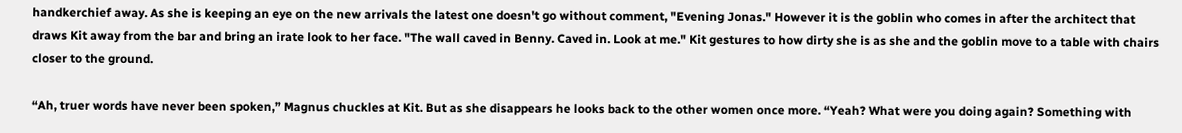handkerchief away. As she is keeping an eye on the new arrivals the latest one doesn't go without comment, "Evening Jonas." However it is the goblin who comes in after the architect that draws Kit away from the bar and bring an irate look to her face. "The wall caved in Benny. Caved in. Look at me." Kit gestures to how dirty she is as she and the goblin move to a table with chairs closer to the ground.

“Ah, truer words have never been spoken,” Magnus chuckles at Kit. But as she disappears he looks back to the other women once more. “Yeah? What were you doing again? Something with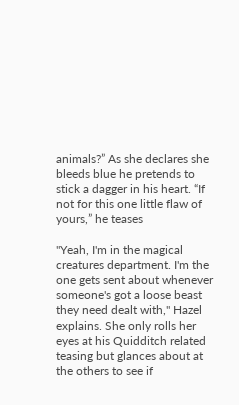animals?” As she declares she bleeds blue he pretends to stick a dagger in his heart. “If not for this one little flaw of yours,” he teases

"Yeah, I'm in the magical creatures department. I'm the one gets sent about whenever someone's got a loose beast they need dealt with," Hazel explains. She only rolls her eyes at his Quidditch related teasing but glances about at the others to see if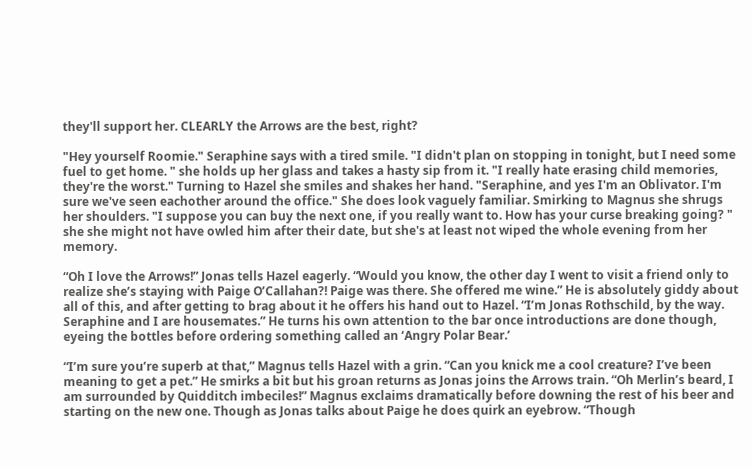they'll support her. CLEARLY the Arrows are the best, right?

"Hey yourself Roomie." Seraphine says with a tired smile. "I didn't plan on stopping in tonight, but I need some fuel to get home. " she holds up her glass and takes a hasty sip from it. "I really hate erasing child memories, they're the worst." Turning to Hazel she smiles and shakes her hand. "Seraphine, and yes I'm an Oblivator. I'm sure we've seen eachother around the office." She does look vaguely familiar. Smirking to Magnus she shrugs her shoulders. "I suppose you can buy the next one, if you really want to. How has your curse breaking going? " she she might not have owled him after their date, but she's at least not wiped the whole evening from her memory.

“Oh I love the Arrows!” Jonas tells Hazel eagerly. “Would you know, the other day I went to visit a friend only to realize she’s staying with Paige O’Callahan?! Paige was there. She offered me wine.” He is absolutely giddy about all of this, and after getting to brag about it he offers his hand out to Hazel. “I’m Jonas Rothschild, by the way. Seraphine and I are housemates.” He turns his own attention to the bar once introductions are done though, eyeing the bottles before ordering something called an ‘Angry Polar Bear.’

“I’m sure you’re superb at that,” Magnus tells Hazel with a grin. “Can you knick me a cool creature? I’ve been meaning to get a pet.” He smirks a bit but his groan returns as Jonas joins the Arrows train. “Oh Merlin’s beard, I am surrounded by Quidditch imbeciles!” Magnus exclaims dramatically before downing the rest of his beer and starting on the new one. Though as Jonas talks about Paige he does quirk an eyebrow. “Though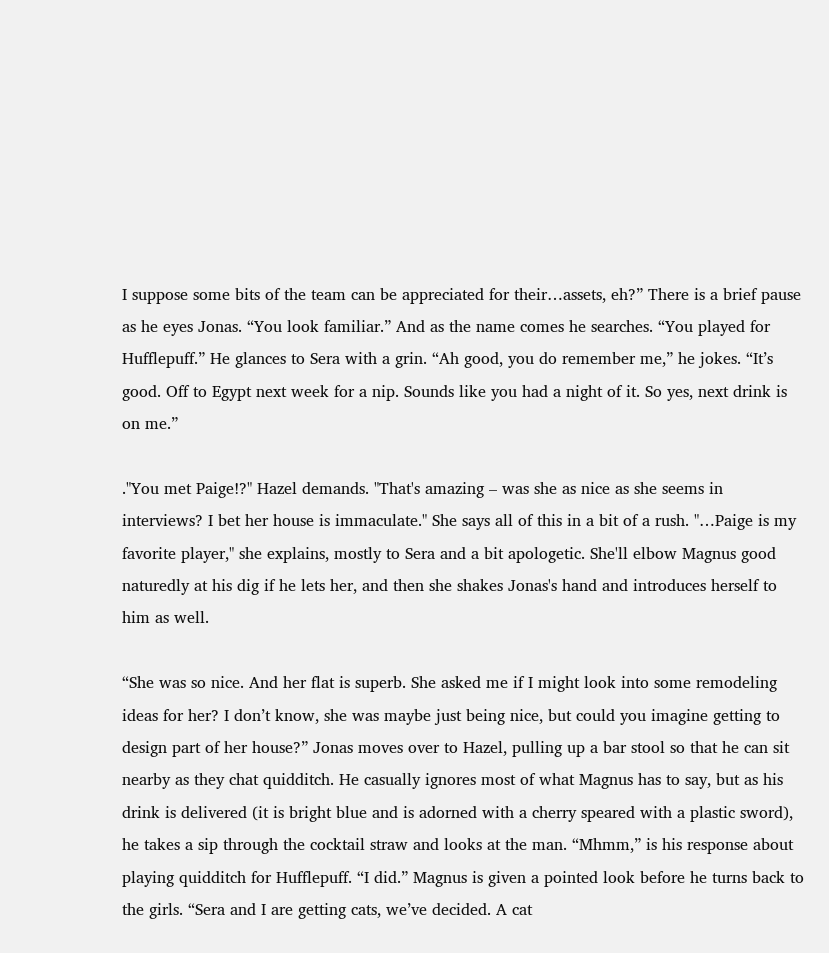I suppose some bits of the team can be appreciated for their…assets, eh?” There is a brief pause as he eyes Jonas. “You look familiar.” And as the name comes he searches. “You played for Hufflepuff.” He glances to Sera with a grin. “Ah good, you do remember me,” he jokes. “It’s good. Off to Egypt next week for a nip. Sounds like you had a night of it. So yes, next drink is on me.”

."You met Paige!?" Hazel demands. "That's amazing – was she as nice as she seems in interviews? I bet her house is immaculate." She says all of this in a bit of a rush. "…Paige is my favorite player," she explains, mostly to Sera and a bit apologetic. She'll elbow Magnus good naturedly at his dig if he lets her, and then she shakes Jonas's hand and introduces herself to him as well.

“She was so nice. And her flat is superb. She asked me if I might look into some remodeling ideas for her? I don’t know, she was maybe just being nice, but could you imagine getting to design part of her house?” Jonas moves over to Hazel, pulling up a bar stool so that he can sit nearby as they chat quidditch. He casually ignores most of what Magnus has to say, but as his drink is delivered (it is bright blue and is adorned with a cherry speared with a plastic sword), he takes a sip through the cocktail straw and looks at the man. “Mhmm,” is his response about playing quidditch for Hufflepuff. “I did.” Magnus is given a pointed look before he turns back to the girls. “Sera and I are getting cats, we’ve decided. A cat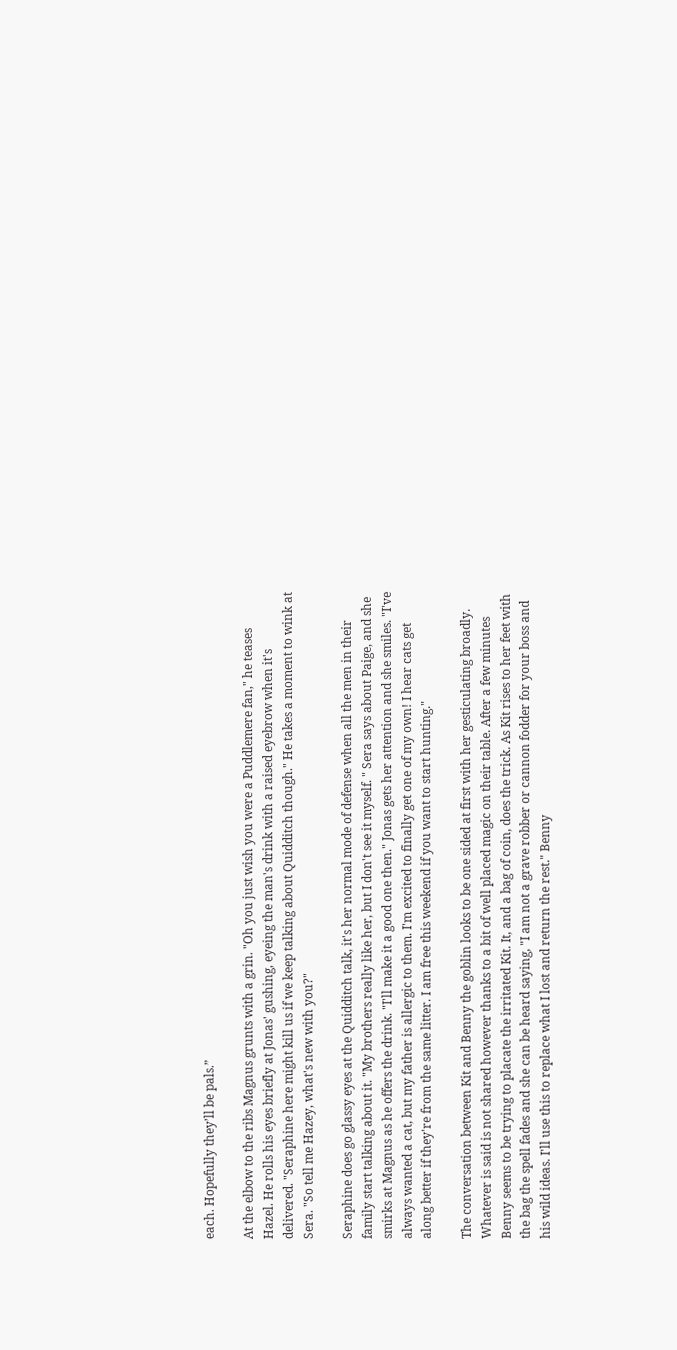each. Hopefully they’ll be pals.”

At the elbow to the ribs Magnus grunts with a grin. "Oh you just wish you were a Puddlemere fan," he teases Hazel. He rolls his eyes briefly at Jonas' gushing, eyeing the man's drink with a raised eyebrow when it's delivered. "Seraphine here might kill us if we keep talking about Quidditch though." He takes a moment to wink at Sera. "So tell me Hazey, what's new with you?"

Seraphine does go glassy eyes at the Quidditch talk, it's her normal mode of defense when all the men in their family start talking about it. "My brothers really like her, but I don't see it myself. " Sera says about Paige, and she smirks at Magnus as he offers the drink. "I'll make it a good one then." Jonas gets her attention and she smiles. "I've always wanted a cat, but my father is allergic to them. I'm excited to finally get one of my own! I hear cats get along better if they're from the same litter. I am free this weekend if you want to start hunting."

The conversation between Kit and Benny the goblin looks to be one sided at first with her gesticulating broadly. Whatever is said is not shared however thanks to a bit of well placed magic on their table. After a few minutes Benny seems to be trying to placate the irritated Kit. It, and a bag of coin, does the trick. As Kit rises to her feet with the bag the spell fades and she can be heard saying, "I am not a grave robber or cannon fodder for your boss and his wild ideas. I'll use this to replace what I lost and return the rest." Benny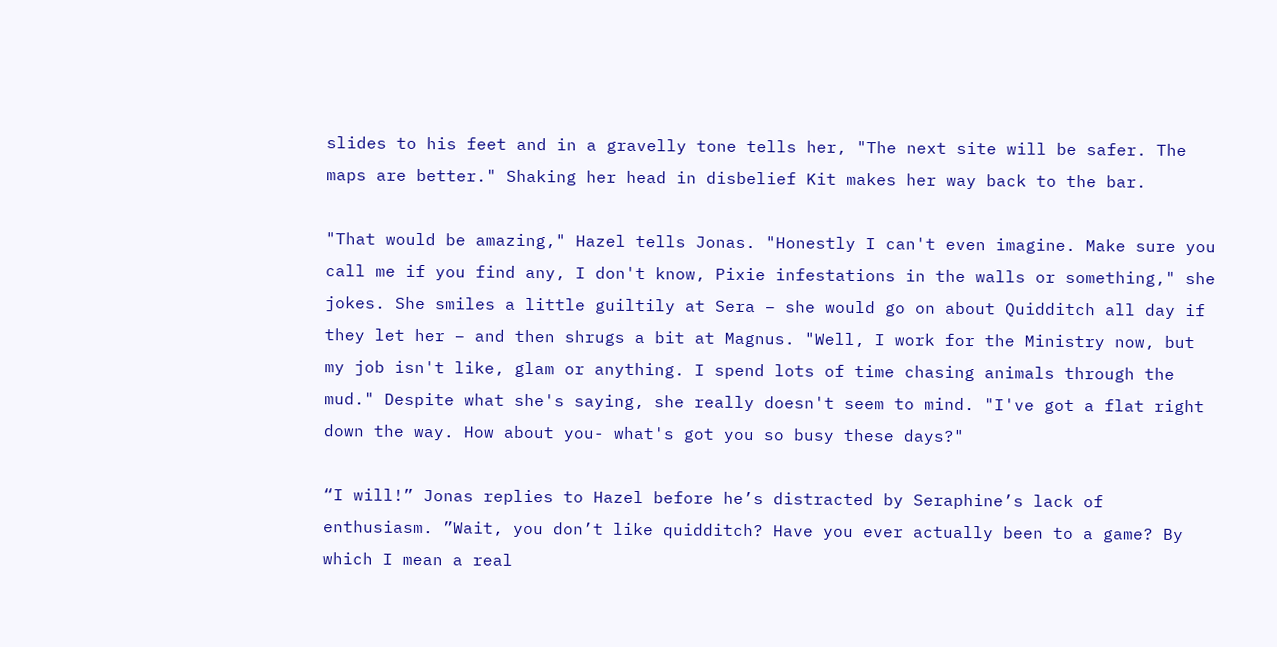slides to his feet and in a gravelly tone tells her, "The next site will be safer. The maps are better." Shaking her head in disbelief Kit makes her way back to the bar.

"That would be amazing," Hazel tells Jonas. "Honestly I can't even imagine. Make sure you call me if you find any, I don't know, Pixie infestations in the walls or something," she jokes. She smiles a little guiltily at Sera – she would go on about Quidditch all day if they let her – and then shrugs a bit at Magnus. "Well, I work for the Ministry now, but my job isn't like, glam or anything. I spend lots of time chasing animals through the mud." Despite what she's saying, she really doesn't seem to mind. "I've got a flat right down the way. How about you- what's got you so busy these days?"

“I will!” Jonas replies to Hazel before he’s distracted by Seraphine’s lack of enthusiasm. ”Wait, you don’t like quidditch? Have you ever actually been to a game? By which I mean a real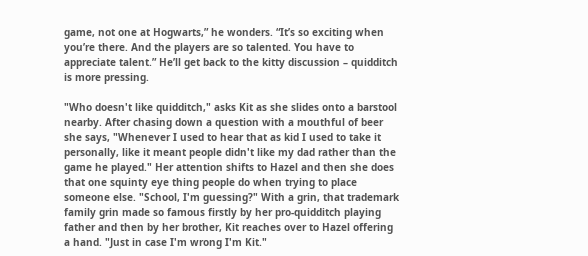game, not one at Hogwarts,” he wonders. “It’s so exciting when you’re there. And the players are so talented. You have to appreciate talent.” He’ll get back to the kitty discussion – quidditch is more pressing.

"Who doesn't like quidditch," asks Kit as she slides onto a barstool nearby. After chasing down a question with a mouthful of beer she says, "Whenever I used to hear that as kid I used to take it personally, like it meant people didn't like my dad rather than the game he played." Her attention shifts to Hazel and then she does that one squinty eye thing people do when trying to place someone else. "School, I'm guessing?" With a grin, that trademark family grin made so famous firstly by her pro-quidditch playing father and then by her brother, Kit reaches over to Hazel offering a hand. "Just in case I'm wrong I'm Kit."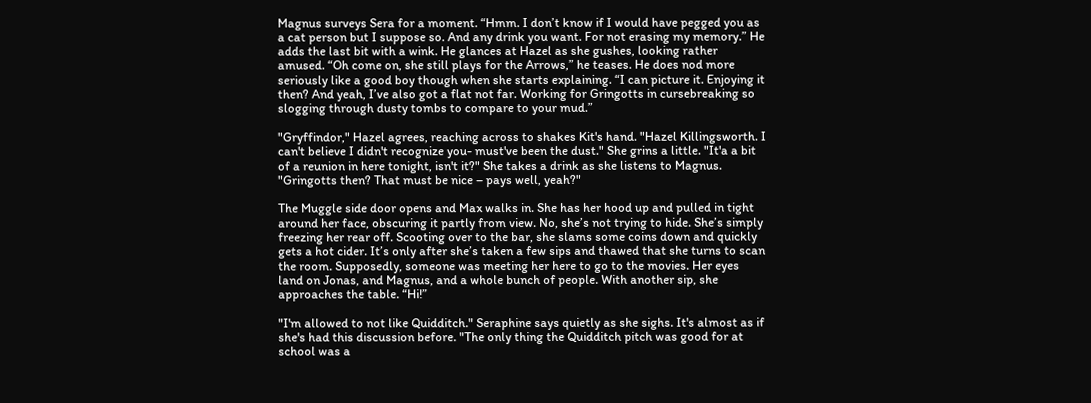Magnus surveys Sera for a moment. “Hmm. I don’t know if I would have pegged you as a cat person but I suppose so. And any drink you want. For not erasing my memory.” He adds the last bit with a wink. He glances at Hazel as she gushes, looking rather amused. “Oh come on, she still plays for the Arrows,” he teases. He does nod more seriously like a good boy though when she starts explaining. “I can picture it. Enjoying it then? And yeah, I’ve also got a flat not far. Working for Gringotts in cursebreaking so slogging through dusty tombs to compare to your mud.”

"Gryffindor," Hazel agrees, reaching across to shakes Kit's hand. "Hazel Killingsworth. I can't believe I didn't recognize you- must've been the dust." She grins a little. "It'a a bit of a reunion in here tonight, isn't it?" She takes a drink as she listens to Magnus. "Gringotts then? That must be nice – pays well, yeah?"

The Muggle side door opens and Max walks in. She has her hood up and pulled in tight around her face, obscuring it partly from view. No, she’s not trying to hide. She’s simply freezing her rear off. Scooting over to the bar, she slams some coins down and quickly gets a hot cider. It’s only after she’s taken a few sips and thawed that she turns to scan the room. Supposedly, someone was meeting her here to go to the movies. Her eyes land on Jonas, and Magnus, and a whole bunch of people. With another sip, she approaches the table. “Hi!”

"I'm allowed to not like Quidditch." Seraphine says quietly as she sighs. It's almost as if she's had this discussion before. "The only thing the Quidditch pitch was good for at school was a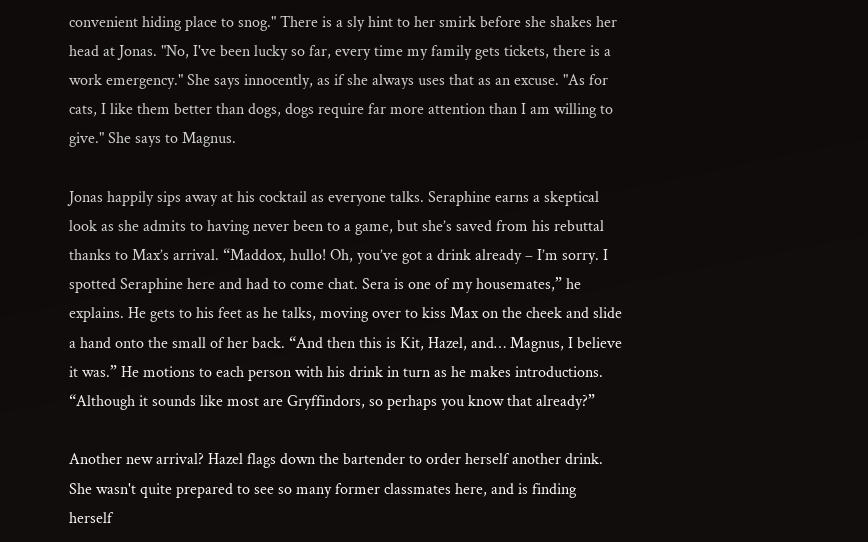convenient hiding place to snog." There is a sly hint to her smirk before she shakes her head at Jonas. "No, I've been lucky so far, every time my family gets tickets, there is a work emergency." She says innocently, as if she always uses that as an excuse. "As for cats, I like them better than dogs, dogs require far more attention than I am willing to give." She says to Magnus.

Jonas happily sips away at his cocktail as everyone talks. Seraphine earns a skeptical look as she admits to having never been to a game, but she’s saved from his rebuttal thanks to Max’s arrival. “Maddox, hullo! Oh, you’ve got a drink already – I’m sorry. I spotted Seraphine here and had to come chat. Sera is one of my housemates,” he explains. He gets to his feet as he talks, moving over to kiss Max on the cheek and slide a hand onto the small of her back. “And then this is Kit, Hazel, and… Magnus, I believe it was.” He motions to each person with his drink in turn as he makes introductions. “Although it sounds like most are Gryffindors, so perhaps you know that already?”

Another new arrival? Hazel flags down the bartender to order herself another drink. She wasn't quite prepared to see so many former classmates here, and is finding herself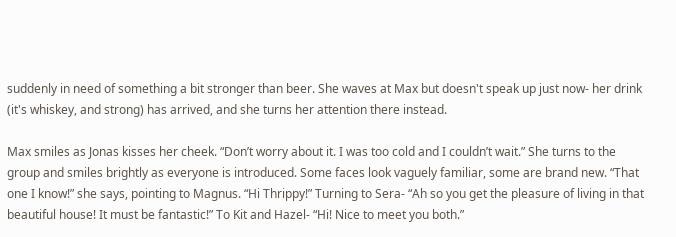suddenly in need of something a bit stronger than beer. She waves at Max but doesn't speak up just now- her drink (it's whiskey, and strong) has arrived, and she turns her attention there instead.

Max smiles as Jonas kisses her cheek. “Don’t worry about it. I was too cold and I couldn’t wait.” She turns to the group and smiles brightly as everyone is introduced. Some faces look vaguely familiar, some are brand new. “That one I know!” she says, pointing to Magnus. “Hi Thrippy!” Turning to Sera- “Ah so you get the pleasure of living in that beautiful house! It must be fantastic!” To Kit and Hazel- “Hi! Nice to meet you both.”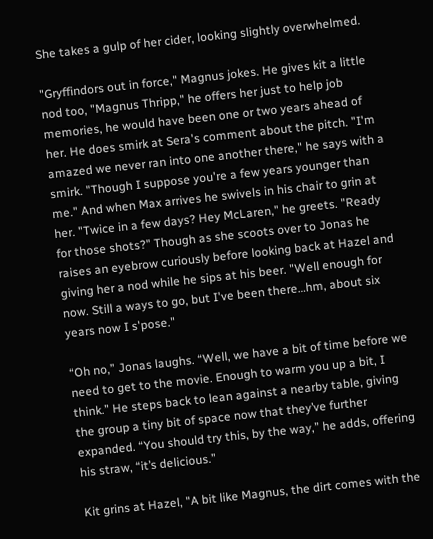She takes a gulp of her cider, looking slightly overwhelmed.

"Gryffindors out in force," Magnus jokes. He gives kit a little nod too, "Magnus Thripp," he offers her just to help job memories, he would have been one or two years ahead of her. He does smirk at Sera's comment about the pitch. "I'm amazed we never ran into one another there," he says with a smirk. "Though I suppose you're a few years younger than me." And when Max arrives he swivels in his chair to grin at her. "Twice in a few days? Hey McLaren," he greets. "Ready for those shots?" Though as she scoots over to Jonas he raises an eyebrow curiously before looking back at Hazel and giving her a nod while he sips at his beer. "Well enough for now. Still a ways to go, but I've been there…hm, about six years now I s'pose."

“Oh no,” Jonas laughs. “Well, we have a bit of time before we need to get to the movie. Enough to warm you up a bit, I think.” He steps back to lean against a nearby table, giving the group a tiny bit of space now that they’ve further expanded. “You should try this, by the way,” he adds, offering his straw, “it’s delicious.”

Kit grins at Hazel, "A bit like Magnus, the dirt comes with the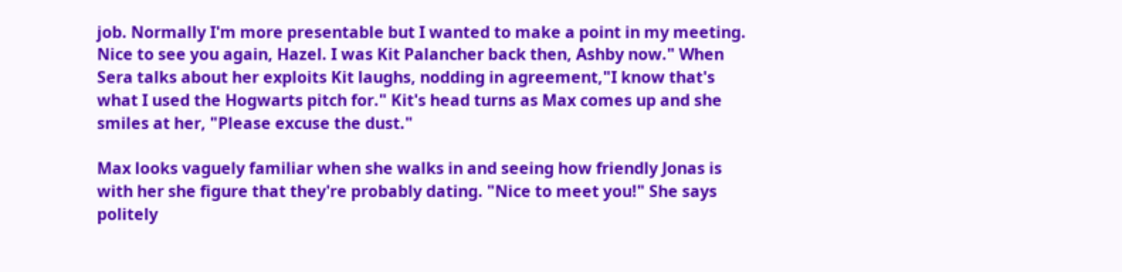job. Normally I'm more presentable but I wanted to make a point in my meeting. Nice to see you again, Hazel. I was Kit Palancher back then, Ashby now." When Sera talks about her exploits Kit laughs, nodding in agreement,"I know that's what I used the Hogwarts pitch for." Kit's head turns as Max comes up and she smiles at her, "Please excuse the dust."

Max looks vaguely familiar when she walks in and seeing how friendly Jonas is with her she figure that they're probably dating. "Nice to meet you!" She says politely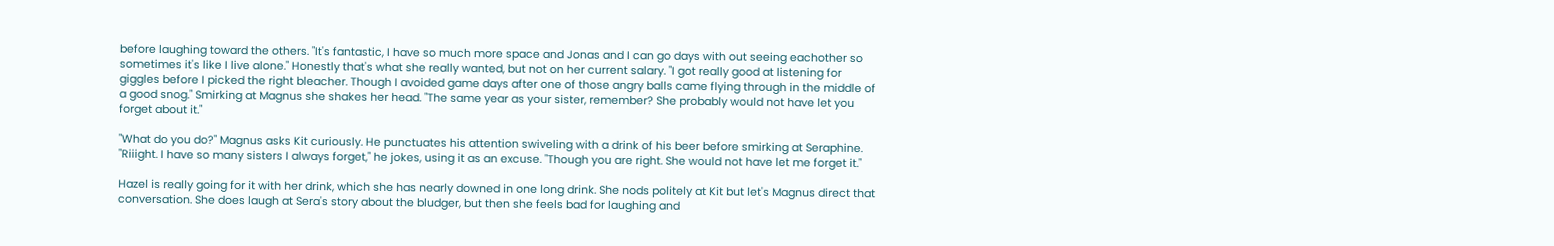before laughing toward the others. "It's fantastic, I have so much more space and Jonas and I can go days with out seeing eachother so sometimes it's like I live alone." Honestly that's what she really wanted, but not on her current salary. "I got really good at listening for giggles before I picked the right bleacher. Though I avoided game days after one of those angry balls came flying through in the middle of a good snog." Smirking at Magnus she shakes her head. "The same year as your sister, remember? She probably would not have let you forget about it."

"What do you do?" Magnus asks Kit curiously. He punctuates his attention swiveling with a drink of his beer before smirking at Seraphine. "Riiight. I have so many sisters I always forget," he jokes, using it as an excuse. "Though you are right. She would not have let me forget it."

Hazel is really going for it with her drink, which she has nearly downed in one long drink. She nods politely at Kit but let's Magnus direct that conversation. She does laugh at Sera's story about the bludger, but then she feels bad for laughing and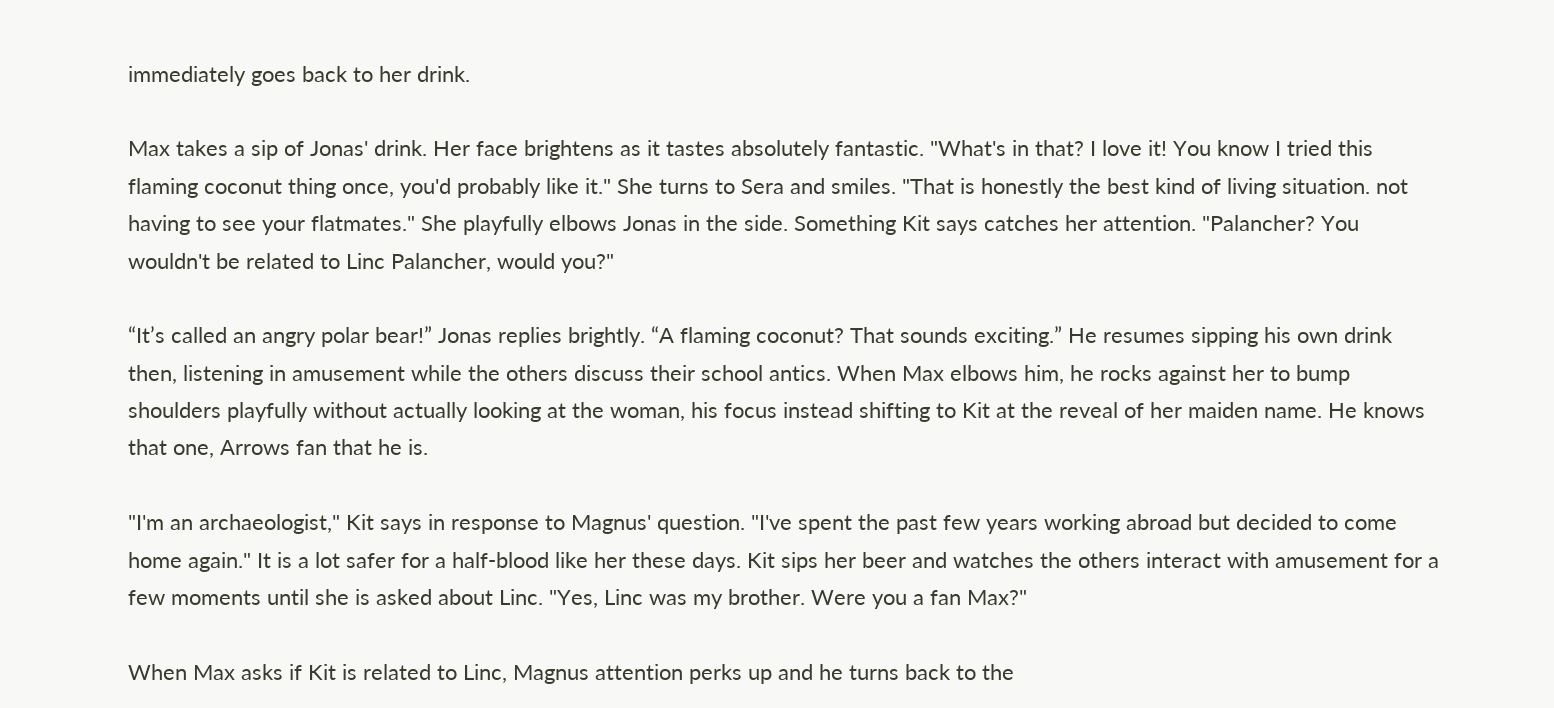immediately goes back to her drink.

Max takes a sip of Jonas' drink. Her face brightens as it tastes absolutely fantastic. "What's in that? I love it! You know I tried this flaming coconut thing once, you'd probably like it." She turns to Sera and smiles. "That is honestly the best kind of living situation. not having to see your flatmates." She playfully elbows Jonas in the side. Something Kit says catches her attention. "Palancher? You wouldn't be related to Linc Palancher, would you?"

“It’s called an angry polar bear!” Jonas replies brightly. “A flaming coconut? That sounds exciting.” He resumes sipping his own drink then, listening in amusement while the others discuss their school antics. When Max elbows him, he rocks against her to bump shoulders playfully without actually looking at the woman, his focus instead shifting to Kit at the reveal of her maiden name. He knows that one, Arrows fan that he is.

"I'm an archaeologist," Kit says in response to Magnus' question. "I've spent the past few years working abroad but decided to come home again." It is a lot safer for a half-blood like her these days. Kit sips her beer and watches the others interact with amusement for a few moments until she is asked about Linc. "Yes, Linc was my brother. Were you a fan Max?"

When Max asks if Kit is related to Linc, Magnus attention perks up and he turns back to the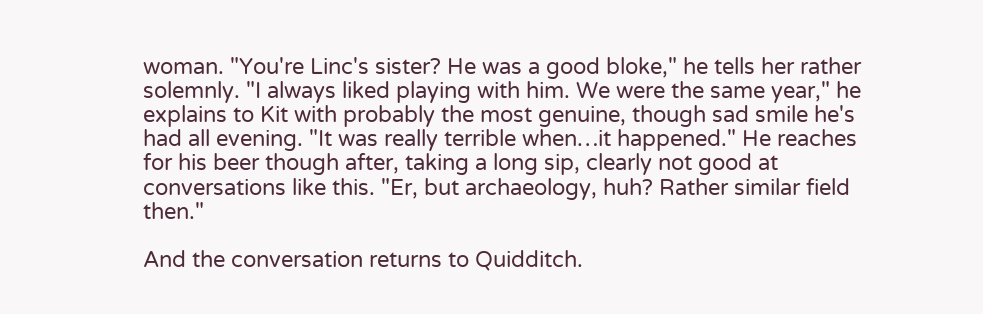woman. "You're Linc's sister? He was a good bloke," he tells her rather solemnly. "I always liked playing with him. We were the same year," he explains to Kit with probably the most genuine, though sad smile he's had all evening. "It was really terrible when…it happened." He reaches for his beer though after, taking a long sip, clearly not good at conversations like this. "Er, but archaeology, huh? Rather similar field then."

And the conversation returns to Quidditch.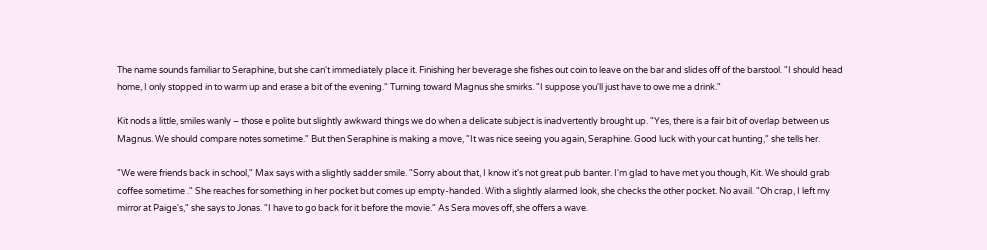The name sounds familiar to Seraphine, but she can't immediately place it. Finishing her beverage she fishes out coin to leave on the bar and slides off of the barstool. "I should head home, I only stopped in to warm up and erase a bit of the evening." Turning toward Magnus she smirks. "I suppose you'll just have to owe me a drink."

Kit nods a little, smiles wanly – those e polite but slightly awkward things we do when a delicate subject is inadvertently brought up. "Yes, there is a fair bit of overlap between us Magnus. We should compare notes sometime." But then Seraphine is making a move, "It was nice seeing you again, Seraphine. Good luck with your cat hunting," she tells her.

"We were friends back in school," Max says with a slightly sadder smile. "Sorry about that, I know it's not great pub banter. I'm glad to have met you though, Kit. We should grab coffee sometime ." She reaches for something in her pocket but comes up empty-handed. With a slightly alarmed look, she checks the other pocket. No avail. "Oh crap, I left my mirror at Paige's," she says to Jonas. "I have to go back for it before the movie." As Sera moves off, she offers a wave.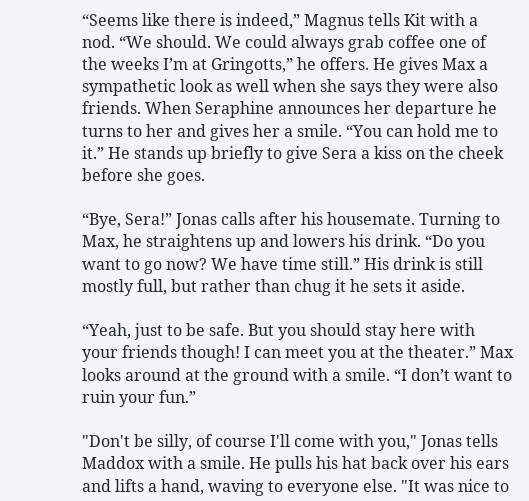“Seems like there is indeed,” Magnus tells Kit with a nod. “We should. We could always grab coffee one of the weeks I’m at Gringotts,” he offers. He gives Max a sympathetic look as well when she says they were also friends. When Seraphine announces her departure he turns to her and gives her a smile. “You can hold me to it.” He stands up briefly to give Sera a kiss on the cheek before she goes.

“Bye, Sera!” Jonas calls after his housemate. Turning to Max, he straightens up and lowers his drink. “Do you want to go now? We have time still.” His drink is still mostly full, but rather than chug it he sets it aside.

“Yeah, just to be safe. But you should stay here with your friends though! I can meet you at the theater.” Max looks around at the ground with a smile. “I don’t want to ruin your fun.”

"Don't be silly, of course I'll come with you," Jonas tells Maddox with a smile. He pulls his hat back over his ears and lifts a hand, waving to everyone else. "It was nice to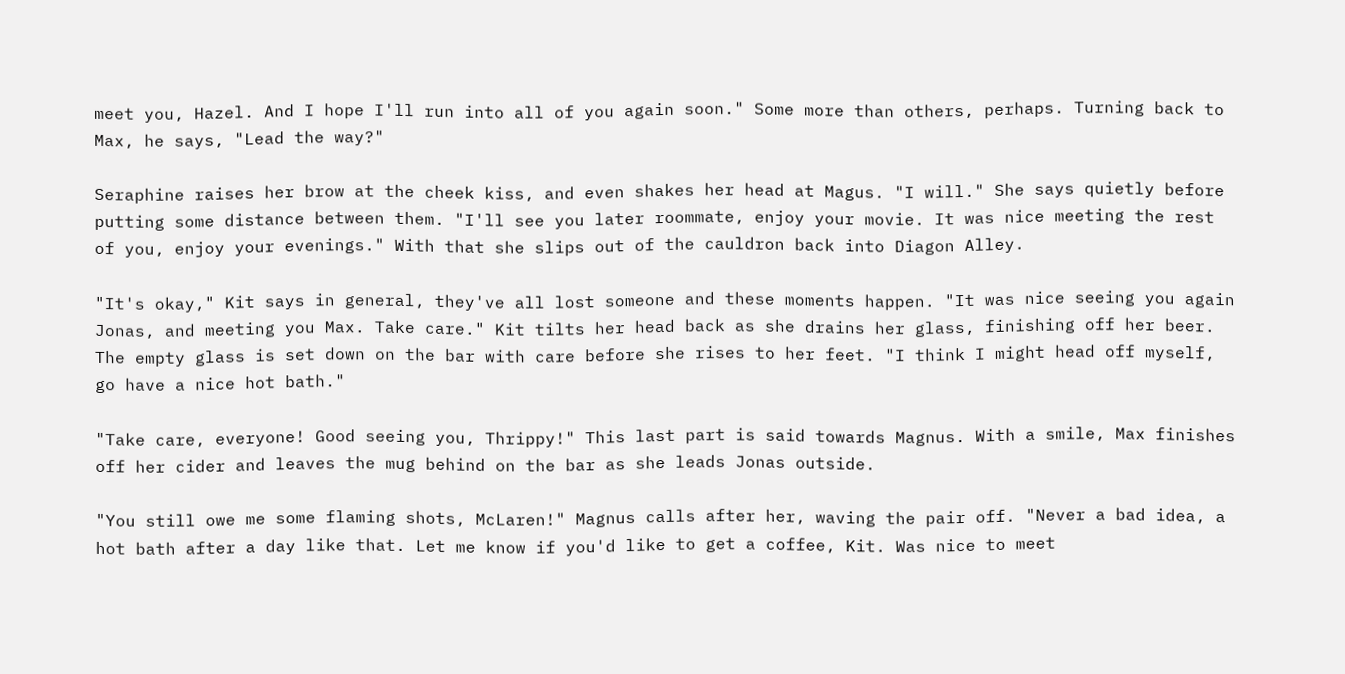meet you, Hazel. And I hope I'll run into all of you again soon." Some more than others, perhaps. Turning back to Max, he says, "Lead the way?"

Seraphine raises her brow at the cheek kiss, and even shakes her head at Magus. "I will." She says quietly before putting some distance between them. "I'll see you later roommate, enjoy your movie. It was nice meeting the rest of you, enjoy your evenings." With that she slips out of the cauldron back into Diagon Alley.

"It's okay," Kit says in general, they've all lost someone and these moments happen. "It was nice seeing you again Jonas, and meeting you Max. Take care." Kit tilts her head back as she drains her glass, finishing off her beer. The empty glass is set down on the bar with care before she rises to her feet. "I think I might head off myself, go have a nice hot bath."

"Take care, everyone! Good seeing you, Thrippy!" This last part is said towards Magnus. With a smile, Max finishes off her cider and leaves the mug behind on the bar as she leads Jonas outside.

"You still owe me some flaming shots, McLaren!" Magnus calls after her, waving the pair off. "Never a bad idea, a hot bath after a day like that. Let me know if you'd like to get a coffee, Kit. Was nice to meet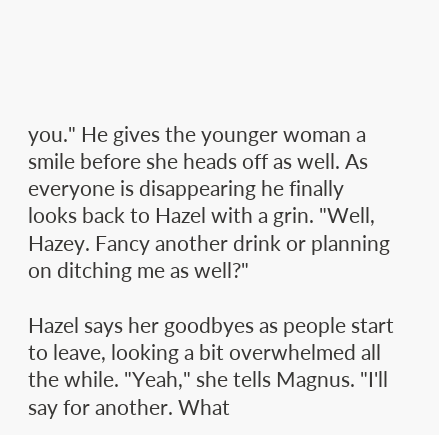you." He gives the younger woman a smile before she heads off as well. As everyone is disappearing he finally looks back to Hazel with a grin. "Well, Hazey. Fancy another drink or planning on ditching me as well?"

Hazel says her goodbyes as people start to leave, looking a bit overwhelmed all the while. "Yeah," she tells Magnus. "I'll say for another. What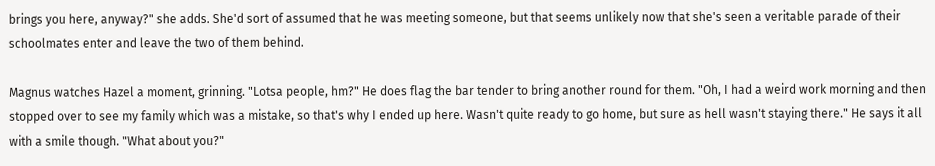brings you here, anyway?" she adds. She'd sort of assumed that he was meeting someone, but that seems unlikely now that she's seen a veritable parade of their schoolmates enter and leave the two of them behind.

Magnus watches Hazel a moment, grinning. "Lotsa people, hm?" He does flag the bar tender to bring another round for them. "Oh, I had a weird work morning and then stopped over to see my family which was a mistake, so that's why I ended up here. Wasn't quite ready to go home, but sure as hell wasn't staying there." He says it all with a smile though. "What about you?"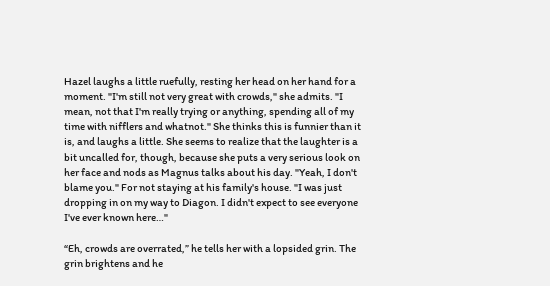Hazel laughs a little ruefully, resting her head on her hand for a moment. "I'm still not very great with crowds," she admits. "I mean, not that I'm really trying or anything, spending all of my time with nifflers and whatnot." She thinks this is funnier than it is, and laughs a little. She seems to realize that the laughter is a bit uncalled for, though, because she puts a very serious look on her face and nods as Magnus talks about his day. "Yeah, I don't blame you." For not staying at his family's house. "I was just dropping in on my way to Diagon. I didn't expect to see everyone I've ever known here…"

“Eh, crowds are overrated,” he tells her with a lopsided grin. The grin brightens and he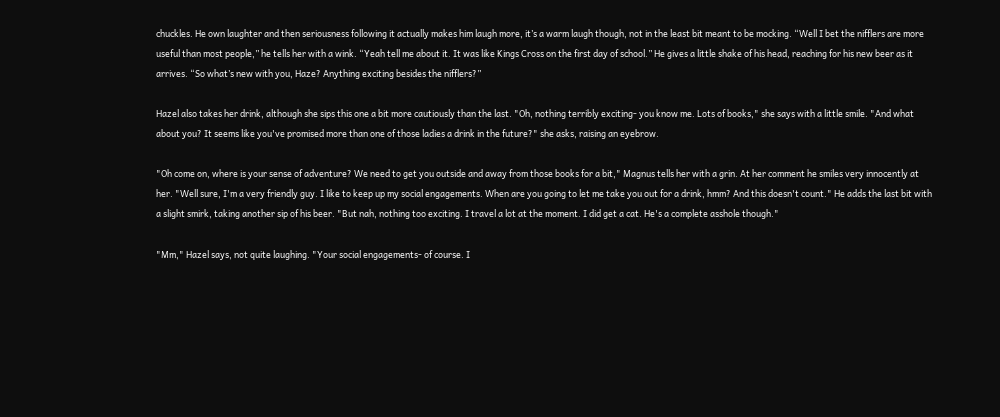chuckles. He own laughter and then seriousness following it actually makes him laugh more, it’s a warm laugh though, not in the least bit meant to be mocking. “Well I bet the nifflers are more useful than most people,” he tells her with a wink. “Yeah tell me about it. It was like Kings Cross on the first day of school.” He gives a little shake of his head, reaching for his new beer as it arrives. “So what’s new with you, Haze? Anything exciting besides the nifflers?”

Hazel also takes her drink, although she sips this one a bit more cautiously than the last. "Oh, nothing terribly exciting- you know me. Lots of books," she says with a little smile. "And what about you? It seems like you've promised more than one of those ladies a drink in the future?" she asks, raising an eyebrow.

"Oh come on, where is your sense of adventure? We need to get you outside and away from those books for a bit," Magnus tells her with a grin. At her comment he smiles very innocently at her. "Well sure, I'm a very friendly guy. I like to keep up my social engagements. When are you going to let me take you out for a drink, hmm? And this doesn't count." He adds the last bit with a slight smirk, taking another sip of his beer. "But nah, nothing too exciting. I travel a lot at the moment. I did get a cat. He's a complete asshole though."

"Mm," Hazel says, not quite laughing. "Your social engagements- of course. I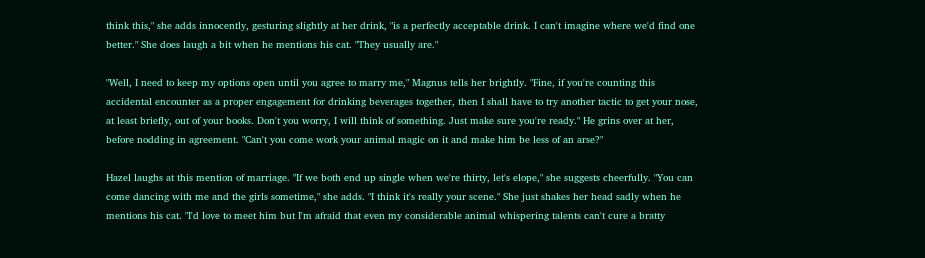think this," she adds innocently, gesturing slightly at her drink, "is a perfectly acceptable drink. I can't imagine where we'd find one better." She does laugh a bit when he mentions his cat. "They usually are."

"Well, I need to keep my options open until you agree to marry me," Magnus tells her brightly. "Fine, if you're counting this accidental encounter as a proper engagement for drinking beverages together, then I shall have to try another tactic to get your nose, at least briefly, out of your books. Don't you worry, I will think of something. Just make sure you're ready." He grins over at her, before nodding in agreement. "Can't you come work your animal magic on it and make him be less of an arse?"

Hazel laughs at this mention of marriage. "If we both end up single when we're thirty, let's elope," she suggests cheerfully. "You can come dancing with me and the girls sometime," she adds. "I think it's really your scene." She just shakes her head sadly when he mentions his cat. "I'd love to meet him but I'm afraid that even my considerable animal whispering talents can't cure a bratty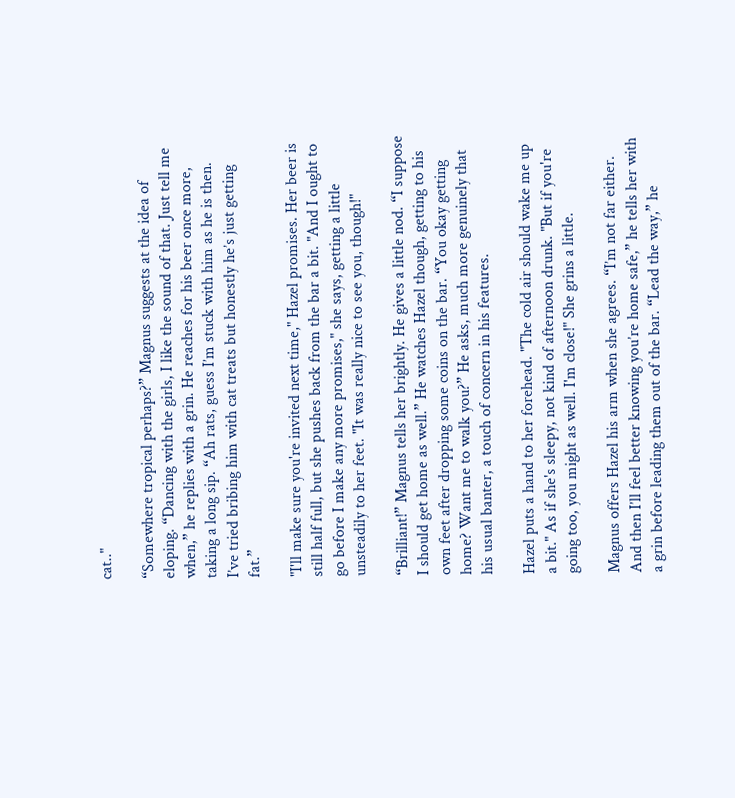cat.."

“Somewhere tropical perhaps?” Magnus suggests at the idea of eloping. “Dancing with the girls, I like the sound of that. Just tell me when,” he replies with a grin. He reaches for his beer once more, taking a long sip. “Ah rats, guess I’m stuck with him as he is then. I’ve tried bribing him with cat treats but honestly he’s just getting fat.”

"I'll make sure you're invited next time," Hazel promises. Her beer is still half full, but she pushes back from the bar a bit. "And I ought to go before I make any more promises," she says, getting a little unsteadily to her feet. "It was really nice to see you, though!"

“Brilliant!” Magnus tells her brightly. He gives a little nod. “I suppose I should get home as well.” He watches Hazel though, getting to his own feet after dropping some coins on the bar. “You okay getting home? Want me to walk you?” He asks, much more genuinely that his usual banter, a touch of concern in his features.

Hazel puts a hand to her forehead. "The cold air should wake me up a bit." As if she's sleepy, not kind of afternoon drunk. "But if you're going too, you might as well. I'm close!" She grins a little.

Magnus offers Hazel his arm when she agrees. “I’m not far either. And then I’ll feel better knowing you’re home safe,” he tells her with a grin before leading them out of the bar. “Lead the way,” he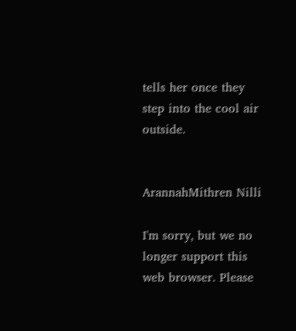tells her once they step into the cool air outside.


ArannahMithren Nilli

I'm sorry, but we no longer support this web browser. Please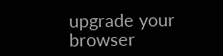upgrade your browser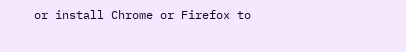or install Chrome or Firefox to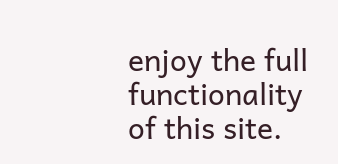enjoy the full functionality of this site.